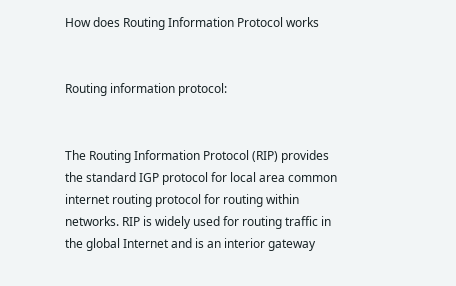How does Routing Information Protocol works


Routing information protocol:


The Routing Information Protocol (RIP) provides the standard IGP protocol for local area common internet routing protocol for routing within networks. RIP is widely used for routing traffic in the global Internet and is an interior gateway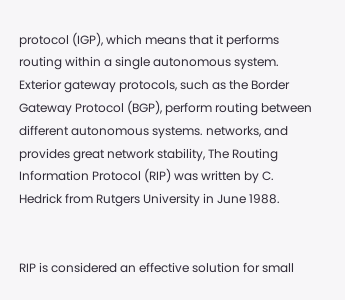protocol (IGP), which means that it performs routing within a single autonomous system. Exterior gateway protocols, such as the Border Gateway Protocol (BGP), perform routing between different autonomous systems. networks, and provides great network stability, The Routing Information Protocol (RIP) was written by C. Hedrick from Rutgers University in June 1988.


RIP is considered an effective solution for small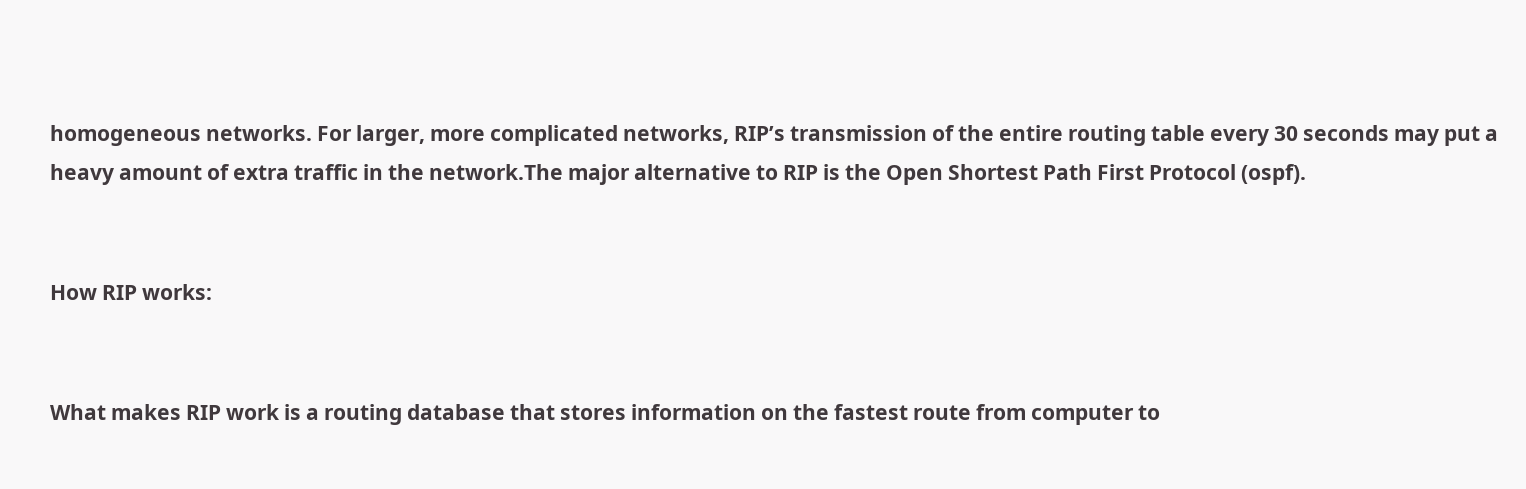homogeneous networks. For larger, more complicated networks, RIP’s transmission of the entire routing table every 30 seconds may put a heavy amount of extra traffic in the network.The major alternative to RIP is the Open Shortest Path First Protocol (ospf).


How RIP works:


What makes RIP work is a routing database that stores information on the fastest route from computer to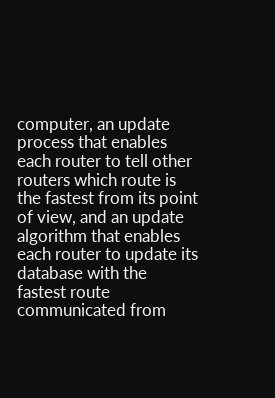computer, an update process that enables each router to tell other routers which route is the fastest from its point of view, and an update algorithm that enables each router to update its database with the fastest route communicated from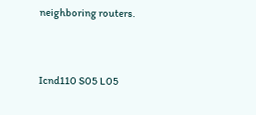neighboring routers.


Icnd110 S05 L05